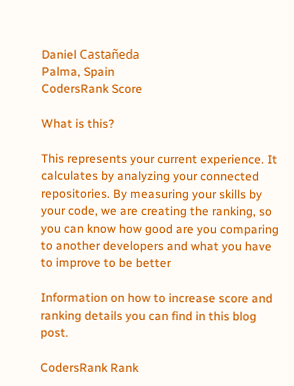Daniel Castañeda
Palma, Spain
CodersRank Score

What is this?

This represents your current experience. It calculates by analyzing your connected repositories. By measuring your skills by your code, we are creating the ranking, so you can know how good are you comparing to another developers and what you have to improve to be better

Information on how to increase score and ranking details you can find in this blog post.

CodersRank Rank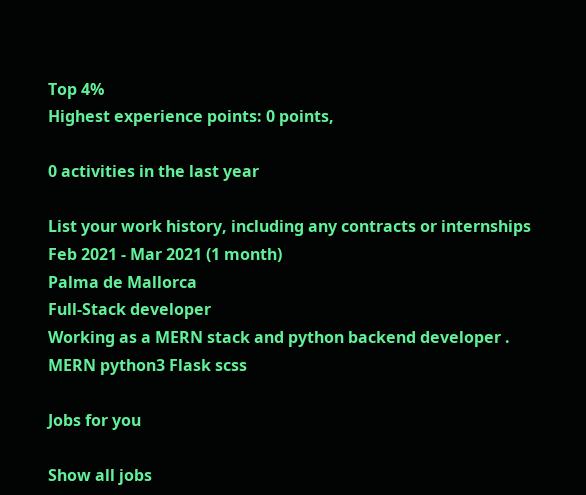Top 4%
Highest experience points: 0 points,

0 activities in the last year

List your work history, including any contracts or internships
Feb 2021 - Mar 2021 (1 month)
Palma de Mallorca
Full-Stack developer
Working as a MERN stack and python backend developer .
MERN python3 Flask scss

Jobs for you

Show all jobs